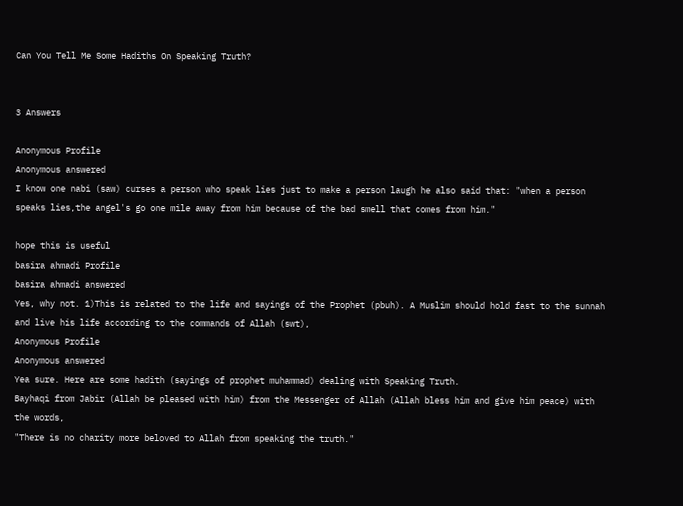Can You Tell Me Some Hadiths On Speaking Truth?


3 Answers

Anonymous Profile
Anonymous answered
I know one nabi (saw) curses a person who speak lies just to make a person laugh he also said that: "when a person speaks lies,the angel's go one mile away from him because of the bad smell that comes from him."

hope this is useful
basira ahmadi Profile
basira ahmadi answered
Yes, why not. 1)This is related to the life and sayings of the Prophet (pbuh). A Muslim should hold fast to the sunnah and live his life according to the commands of Allah (swt),
Anonymous Profile
Anonymous answered
Yea sure. Here are some hadith (sayings of prophet muhammad) dealing with Speaking Truth.
Bayhaqi from Jabir (Allah be pleased with him) from the Messenger of Allah (Allah bless him and give him peace) with the words,
"There is no charity more beloved to Allah from speaking the truth."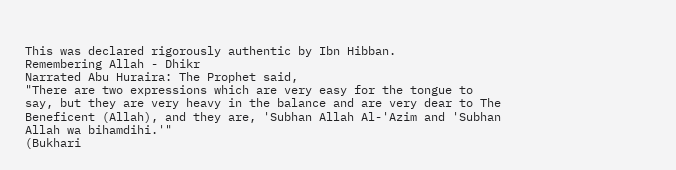This was declared rigorously authentic by Ibn Hibban.
Remembering Allah - Dhikr
Narrated Abu Huraira: The Prophet said,
"There are two expressions which are very easy for the tongue to say, but they are very heavy in the balance and are very dear to The Beneficent (Allah), and they are, 'Subhan Allah Al-'Azim and 'Subhan Allah wa bihamdihi.'"
(Bukhari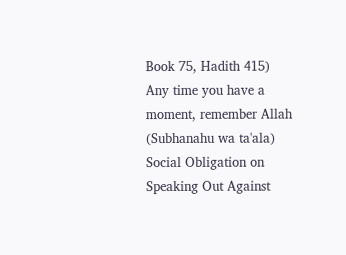Book 75, Hadith 415)
Any time you have a moment, remember Allah (Subhanahu wa ta'ala)
Social Obligation on Speaking Out Against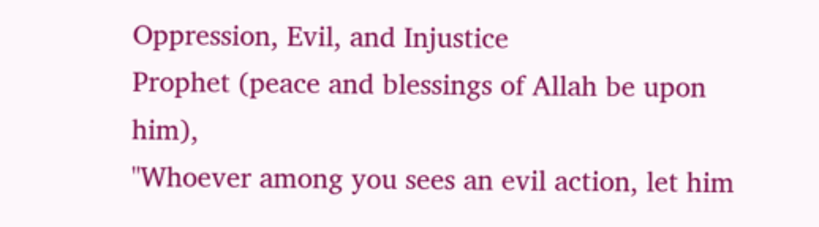Oppression, Evil, and Injustice
Prophet (peace and blessings of Allah be upon him),
"Whoever among you sees an evil action, let him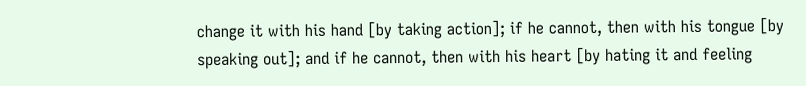change it with his hand [by taking action]; if he cannot, then with his tongue [by speaking out]; and if he cannot, then with his heart [by hating it and feeling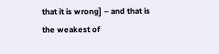that it is wrong] – and that is the weakest of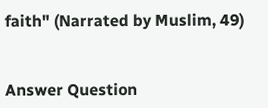faith" (Narrated by Muslim, 49)


Answer Question